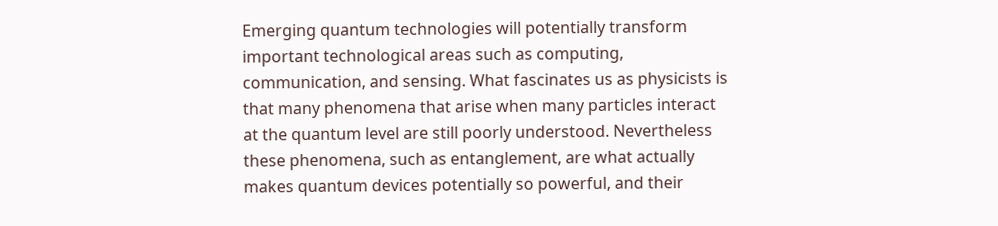Emerging quantum technologies will potentially transform important technological areas such as computing, communication, and sensing. What fascinates us as physicists is that many phenomena that arise when many particles interact at the quantum level are still poorly understood. Nevertheless these phenomena, such as entanglement, are what actually makes quantum devices potentially so powerful, and their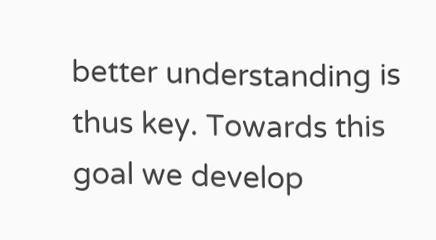better understanding is thus key. Towards this goal we develop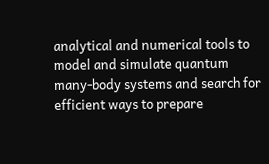analytical and numerical tools to model and simulate quantum many-body systems and search for efficient ways to prepare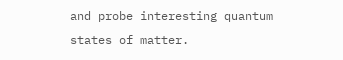and probe interesting quantum states of matter.